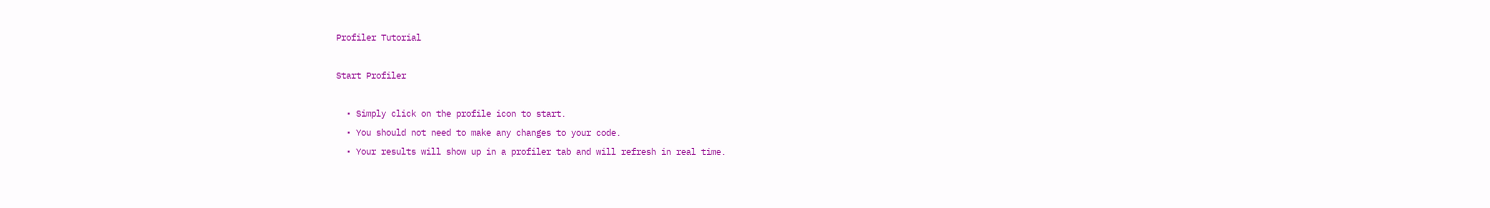Profiler Tutorial

Start Profiler

  • Simply click on the profile icon to start.
  • You should not need to make any changes to your code.
  • Your results will show up in a profiler tab and will refresh in real time.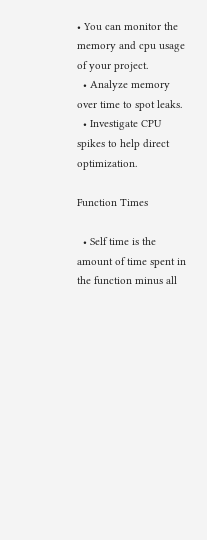• You can monitor the memory and cpu usage of your project.
  • Analyze memory over time to spot leaks.
  • Investigate CPU spikes to help direct optimization.

Function Times

  • Self time is the amount of time spent in the function minus all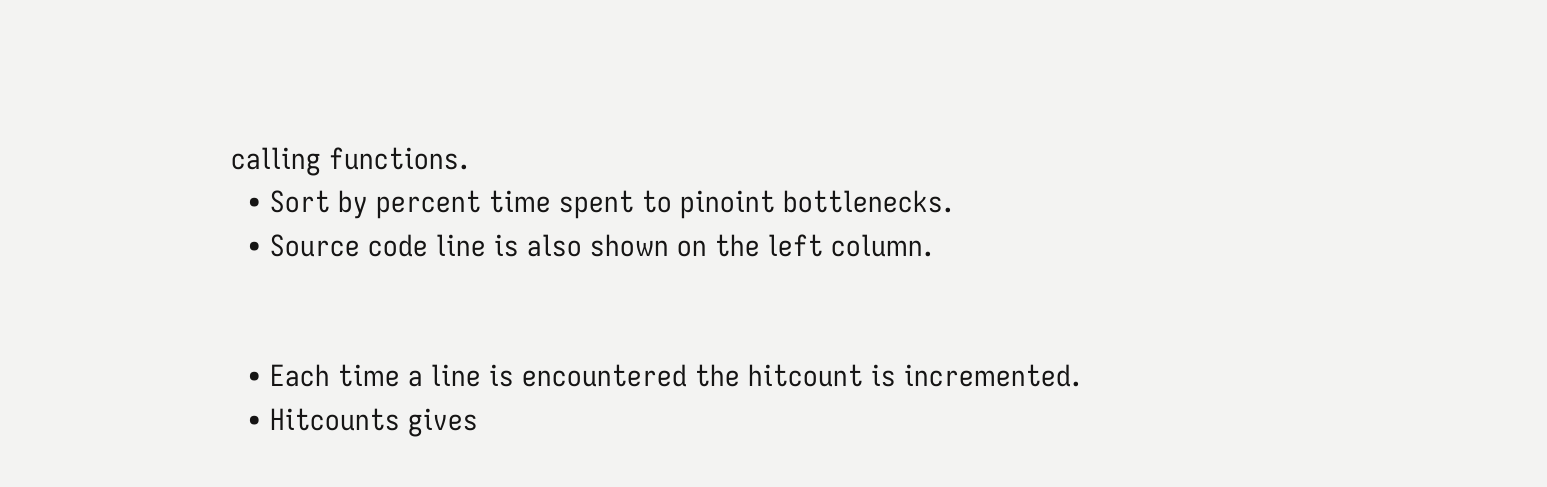calling functions.
  • Sort by percent time spent to pinoint bottlenecks.
  • Source code line is also shown on the left column.


  • Each time a line is encountered the hitcount is incremented.
  • Hitcounts gives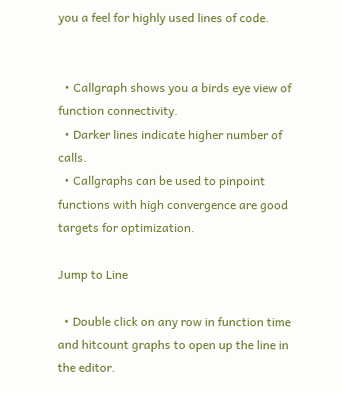you a feel for highly used lines of code.


  • Callgraph shows you a birds eye view of function connectivity.
  • Darker lines indicate higher number of calls.
  • Callgraphs can be used to pinpoint functions with high convergence are good targets for optimization.

Jump to Line

  • Double click on any row in function time and hitcount graphs to open up the line in the editor.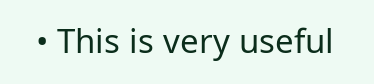• This is very useful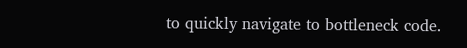to quickly navigate to bottleneck code.